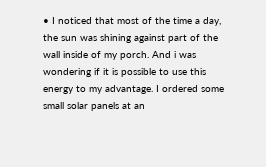• I noticed that most of the time a day, the sun was shining against part of the wall inside of my porch. And i was wondering if it is possible to use this energy to my advantage. I ordered some small solar panels at an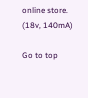online store. (18v, 140mA)

Go to top